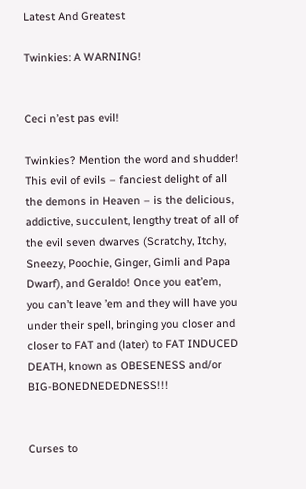Latest And Greatest

Twinkies: A WARNING!


Ceci n’est pas evil!

Twinkies? Mention the word and shudder! This evil of evils – fanciest delight of all the demons in Heaven – is the delicious, addictive, succulent, lengthy treat of all of the evil seven dwarves (Scratchy, Itchy, Sneezy, Poochie, Ginger, Gimli and Papa Dwarf), and Geraldo! Once you eat’em, you can’t leave ’em and they will have you under their spell, bringing you closer and closer to FAT and (later) to FAT INDUCED DEATH, known as OBESENESS and/or BIG-BONEDNEDEDNESS!!!


Curses to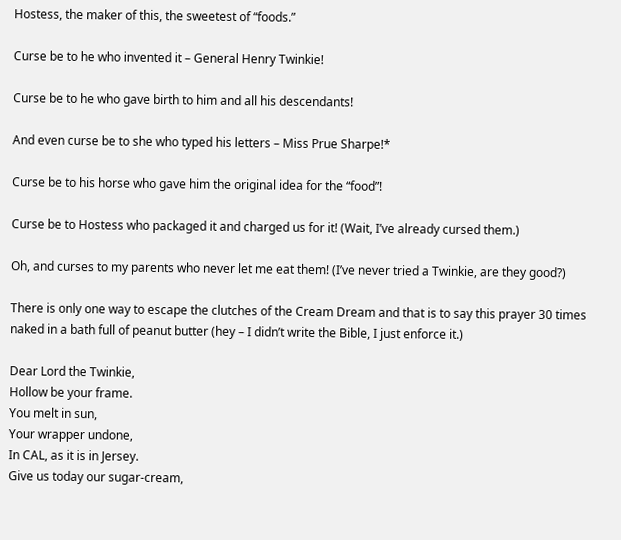Hostess, the maker of this, the sweetest of “foods.”

Curse be to he who invented it – General Henry Twinkie!

Curse be to he who gave birth to him and all his descendants!

And even curse be to she who typed his letters – Miss Prue Sharpe!*

Curse be to his horse who gave him the original idea for the “food”!

Curse be to Hostess who packaged it and charged us for it! (Wait, I’ve already cursed them.)

Oh, and curses to my parents who never let me eat them! (I’ve never tried a Twinkie, are they good?)

There is only one way to escape the clutches of the Cream Dream and that is to say this prayer 30 times naked in a bath full of peanut butter (hey – I didn’t write the Bible, I just enforce it.)

Dear Lord the Twinkie,
Hollow be your frame.
You melt in sun,
Your wrapper undone,
In CAL, as it is in Jersey.
Give us today our sugar-cream,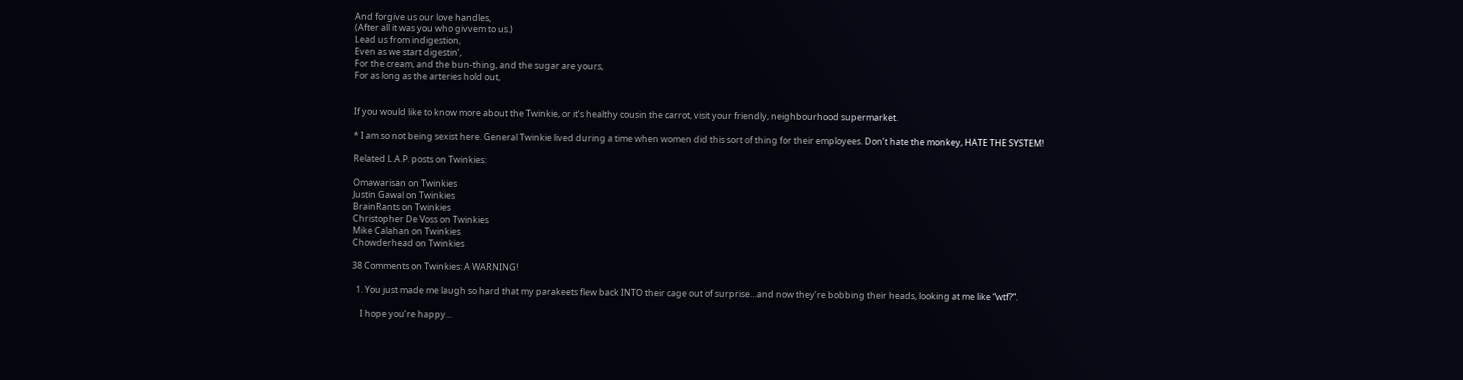And forgive us our love handles,
(After all it was you who givvem to us.)
Lead us from indigestion,
Even as we start digestin’,
For the cream, and the bun-thing, and the sugar are yours,
For as long as the arteries hold out,


If you would like to know more about the Twinkie, or it’s healthy cousin the carrot, visit your friendly, neighbourhood supermarket.

* I am so not being sexist here. General Twinkie lived during a time when women did this sort of thing for their employees. Don’t hate the monkey, HATE THE SYSTEM!

Related L.A.P. posts on Twinkies:

Omawarisan on Twinkies
Justin Gawal on Twinkies
BrainRants on Twinkies
Christopher De Voss on Twinkies
Mike Calahan on Twinkies
Chowderhead on Twinkies

38 Comments on Twinkies: A WARNING!

  1. You just made me laugh so hard that my parakeets flew back INTO their cage out of surprise…and now they’re bobbing their heads, looking at me like “wtf?”.

    I hope you’re happy…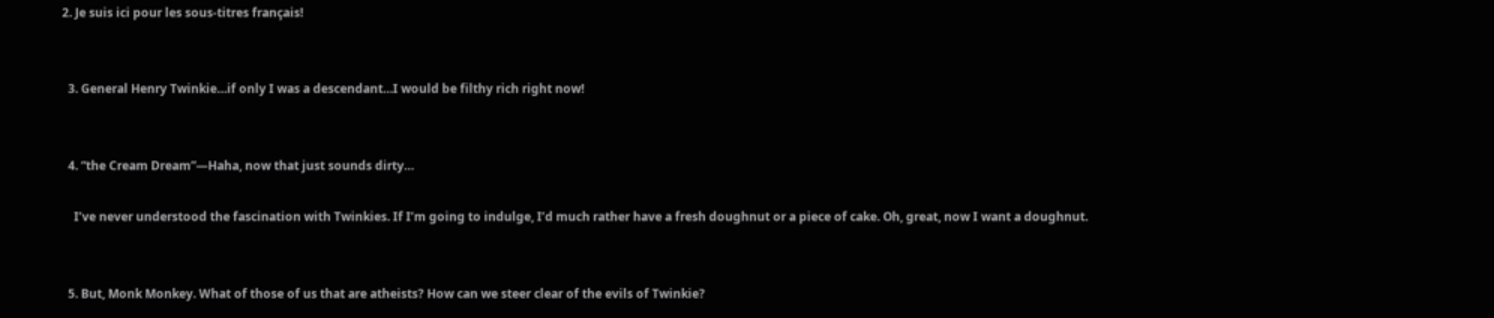2. Je suis ici pour les sous-titres français!


  3. General Henry Twinkie…if only I was a descendant…I would be filthy rich right now!


  4. “the Cream Dream”—Haha, now that just sounds dirty…

    I’ve never understood the fascination with Twinkies. If I’m going to indulge, I’d much rather have a fresh doughnut or a piece of cake. Oh, great, now I want a doughnut.


  5. But, Monk Monkey. What of those of us that are atheists? How can we steer clear of the evils of Twinkie?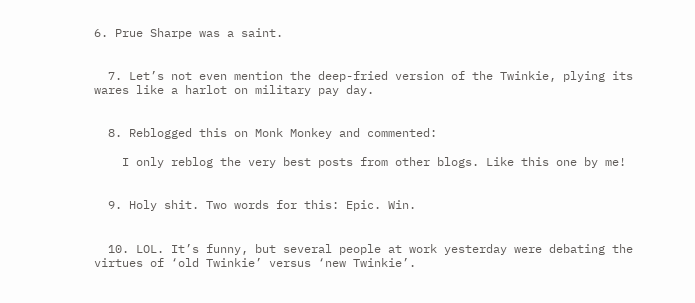6. Prue Sharpe was a saint.


  7. Let’s not even mention the deep-fried version of the Twinkie, plying its wares like a harlot on military pay day.


  8. Reblogged this on Monk Monkey and commented:

    I only reblog the very best posts from other blogs. Like this one by me!


  9. Holy shit. Two words for this: Epic. Win.


  10. LOL. It’s funny, but several people at work yesterday were debating the virtues of ‘old Twinkie’ versus ‘new Twinkie’.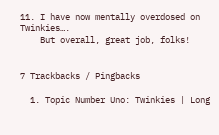11. I have now mentally overdosed on Twinkies….
    But overall, great job, folks!


7 Trackbacks / Pingbacks

  1. Topic Number Uno: Twinkies | Long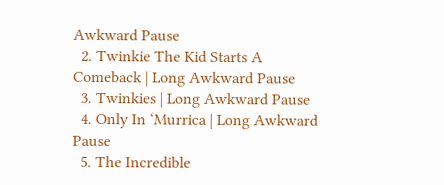Awkward Pause
  2. Twinkie The Kid Starts A Comeback | Long Awkward Pause
  3. Twinkies | Long Awkward Pause
  4. Only In ‘Murrica | Long Awkward Pause
  5. The Incredible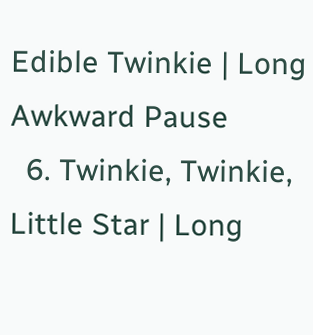Edible Twinkie | Long Awkward Pause
  6. Twinkie, Twinkie, Little Star | Long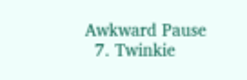Awkward Pause
  7. Twinkie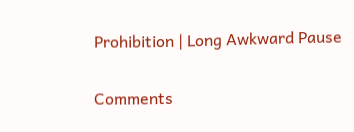Prohibition | Long Awkward Pause

Comments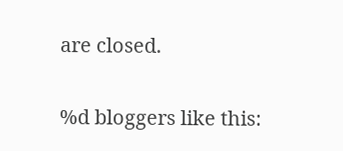are closed.

%d bloggers like this: